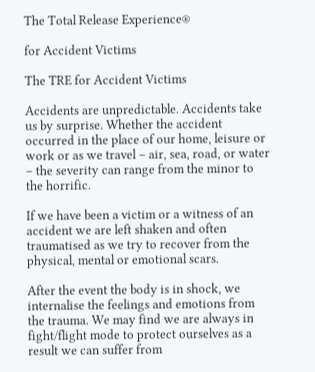The Total Release Experience®

for Accident Victims

The TRE for Accident Victims

Accidents are unpredictable. Accidents take us by surprise. Whether the accident occurred in the place of our home, leisure or work or as we travel – air, sea, road, or water – the severity can range from the minor to the horrific.

If we have been a victim or a witness of an accident we are left shaken and often traumatised as we try to recover from the physical, mental or emotional scars.

After the event the body is in shock, we internalise the feelings and emotions from the trauma. We may find we are always in fight/flight mode to protect ourselves as a result we can suffer from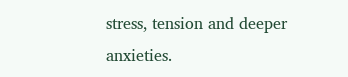stress, tension and deeper anxieties.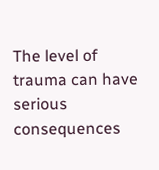The level of trauma can have serious consequences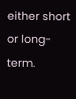either short or long-term.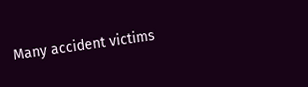Many accident victims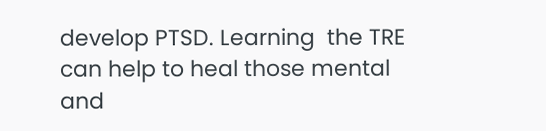develop PTSD. Learning  the TRE can help to heal those mental and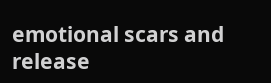emotional scars and release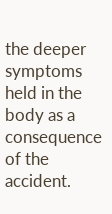the deeper symptoms held in the body as a consequence of the accident.